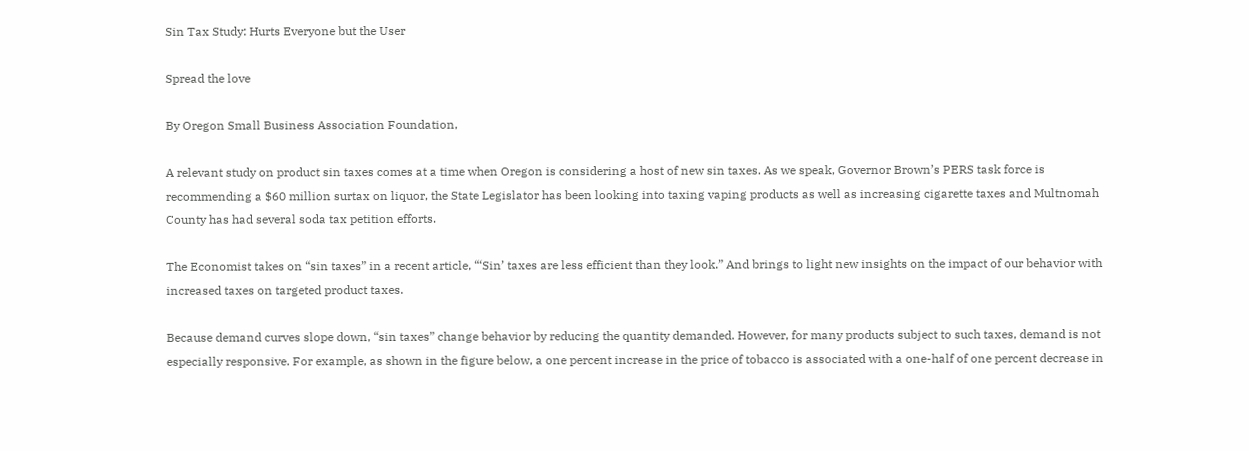Sin Tax Study: Hurts Everyone but the User

Spread the love

By Oregon Small Business Association Foundation,

A relevant study on product sin taxes comes at a time when Oregon is considering a host of new sin taxes. As we speak, Governor Brown’s PERS task force is recommending a $60 million surtax on liquor, the State Legislator has been looking into taxing vaping products as well as increasing cigarette taxes and Multnomah County has had several soda tax petition efforts.

The Economist takes on “sin taxes” in a recent article, “‘Sin’ taxes are less efficient than they look.” And brings to light new insights on the impact of our behavior with increased taxes on targeted product taxes.

Because demand curves slope down, “sin taxes” change behavior by reducing the quantity demanded. However, for many products subject to such taxes, demand is not especially responsive. For example, as shown in the figure below, a one percent increase in the price of tobacco is associated with a one-half of one percent decrease in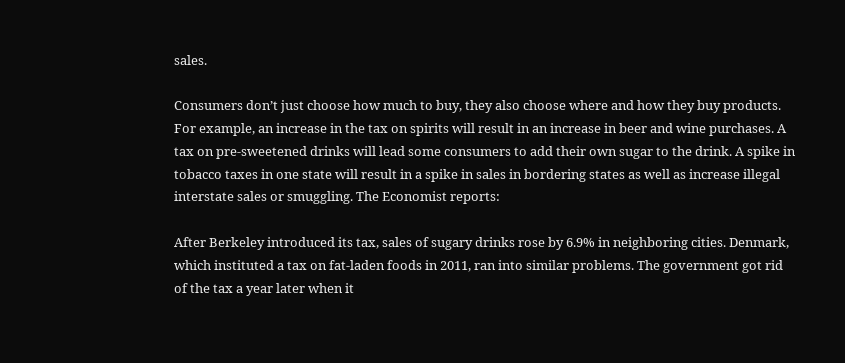sales.

Consumers don’t just choose how much to buy, they also choose where and how they buy products. For example, an increase in the tax on spirits will result in an increase in beer and wine purchases. A tax on pre-sweetened drinks will lead some consumers to add their own sugar to the drink. A spike in tobacco taxes in one state will result in a spike in sales in bordering states as well as increase illegal interstate sales or smuggling. The Economist reports:

After Berkeley introduced its tax, sales of sugary drinks rose by 6.9% in neighboring cities. Denmark, which instituted a tax on fat-laden foods in 2011, ran into similar problems. The government got rid of the tax a year later when it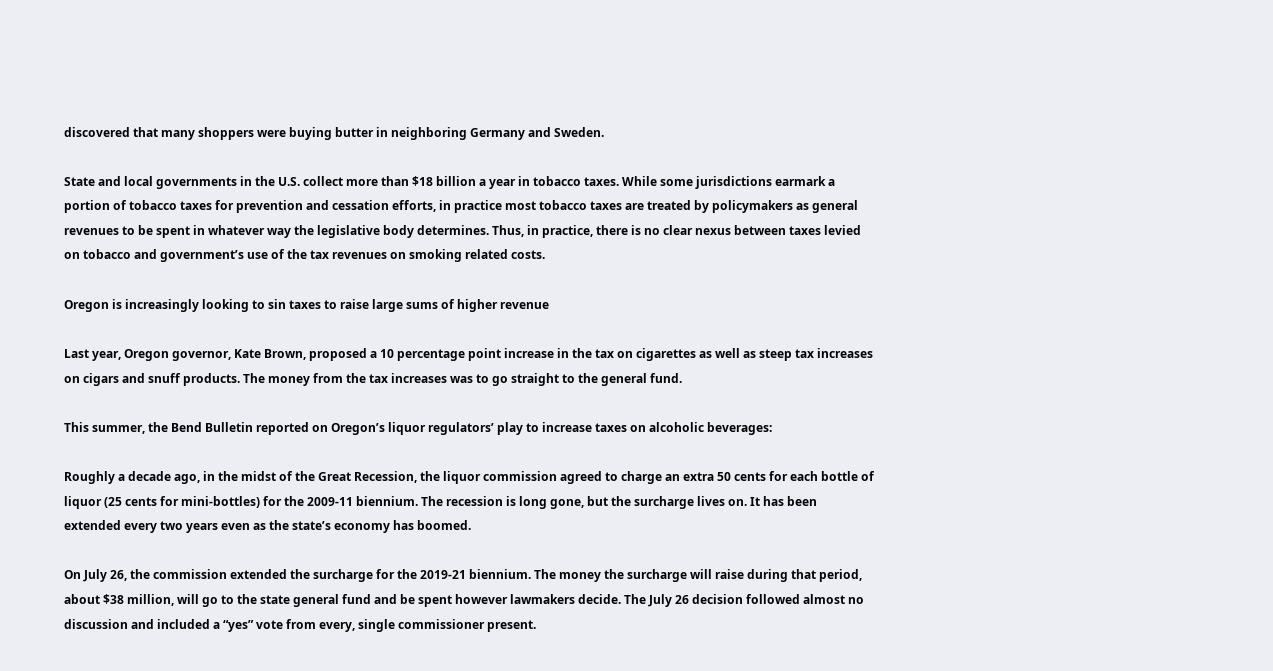discovered that many shoppers were buying butter in neighboring Germany and Sweden.

State and local governments in the U.S. collect more than $18 billion a year in tobacco taxes. While some jurisdictions earmark a portion of tobacco taxes for prevention and cessation efforts, in practice most tobacco taxes are treated by policymakers as general revenues to be spent in whatever way the legislative body determines. Thus, in practice, there is no clear nexus between taxes levied on tobacco and government’s use of the tax revenues on smoking related costs.

Oregon is increasingly looking to sin taxes to raise large sums of higher revenue

Last year, Oregon governor, Kate Brown, proposed a 10 percentage point increase in the tax on cigarettes as well as steep tax increases on cigars and snuff products. The money from the tax increases was to go straight to the general fund.

This summer, the Bend Bulletin reported on Oregon’s liquor regulators’ play to increase taxes on alcoholic beverages:

Roughly a decade ago, in the midst of the Great Recession, the liquor commission agreed to charge an extra 50 cents for each bottle of liquor (25 cents for mini-bottles) for the 2009-11 biennium. The recession is long gone, but the surcharge lives on. It has been extended every two years even as the state’s economy has boomed.

On July 26, the commission extended the surcharge for the 2019-21 biennium. The money the surcharge will raise during that period, about $38 million, will go to the state general fund and be spent however lawmakers decide. The July 26 decision followed almost no discussion and included a “yes” vote from every, single commissioner present.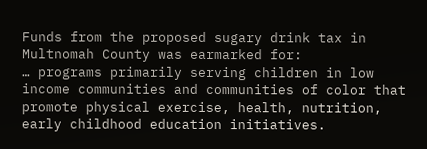Funds from the proposed sugary drink tax in Multnomah County was earmarked for:
… programs primarily serving children in low income communities and communities of color that promote physical exercise, health, nutrition, early childhood education initiatives.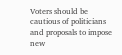Voters should be cautious of politicians and proposals to impose new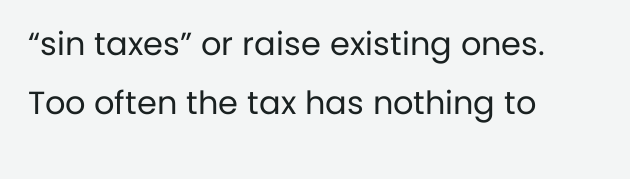“sin taxes” or raise existing ones. Too often the tax has nothing to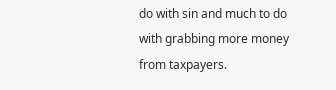do with sin and much to do with grabbing more money from taxpayers.